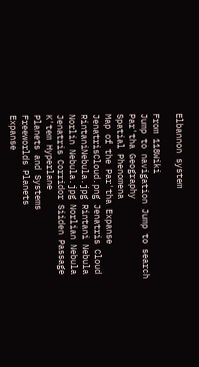Elbannon system

From 118Wiki
Jump to navigation Jump to search
Par'tha Geography
Spatial Phenomena
Map of the Par'tha Expanse
JenatrisCloud.png Jenatris Cloud
RintaniNebula.jpg Rintani Nebula
Norlin Nebula.jpg Norlian Nebula
Jenatris Corridor Siiden Passage
K'tem Hyperlane
Planets and Systems
Freeworlds Planets
Expanse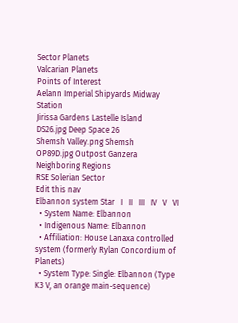Sector Planets
Valcarian Planets
Points of Interest
Aelann Imperial Shipyards Midway Station
Jirissa Gardens Lastelle Island
DS26.jpg Deep Space 26
Shemsh Valley.png Shemsh
OP89D.jpg Outpost Ganzera
Neighboring Regions
RSE Solerian Sector
Edit this nav
Elbannon system Star   I   II   III   IV   V   VI
  • System Name: Elbannon
  • Indigenous Name: Elbannon
  • Affiliation: House Lanaxa controlled system (formerly Rylan Concordium of Planets)
  • System Type: Single: Elbannon (Type K3 V, an orange main-sequence)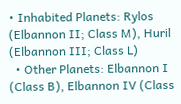• Inhabited Planets: Rylos (Elbannon II; Class M), Huril (Elbannon III; Class L)
  • Other Planets: Elbannon I (Class B), Elbannon IV (Class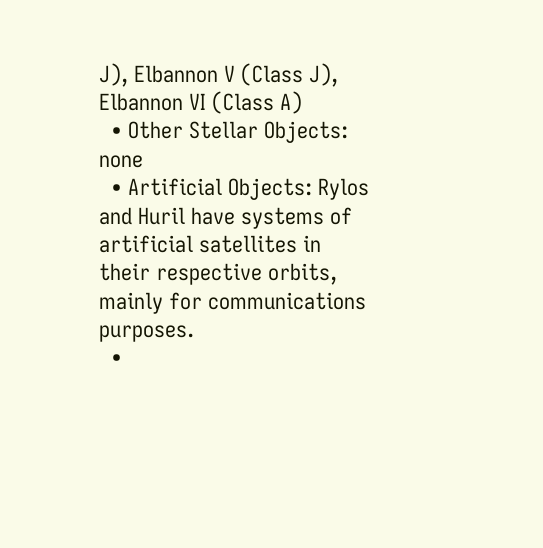J), Elbannon V (Class J), Elbannon VI (Class A)
  • Other Stellar Objects: none
  • Artificial Objects: Rylos and Huril have systems of artificial satellites in their respective orbits, mainly for communications purposes.
  •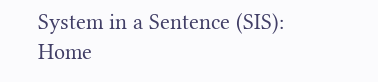System in a Sentence (SIS): Home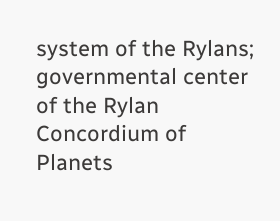system of the Rylans; governmental center of the Rylan Concordium of Planets